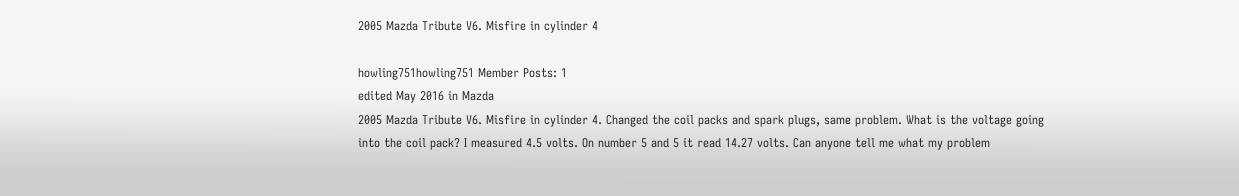2005 Mazda Tribute V6. Misfire in cylinder 4

howling751howling751 Member Posts: 1
edited May 2016 in Mazda
2005 Mazda Tribute V6. Misfire in cylinder 4. Changed the coil packs and spark plugs, same problem. What is the voltage going into the coil pack? I measured 4.5 volts. On number 5 and 5 it read 14.27 volts. Can anyone tell me what my problem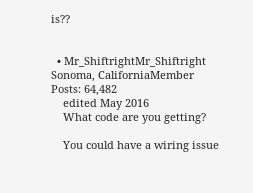is??


  • Mr_ShiftrightMr_Shiftright Sonoma, CaliforniaMember Posts: 64,482
    edited May 2016
    What code are you getting?

    You could have a wiring issue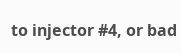to injector #4, or bad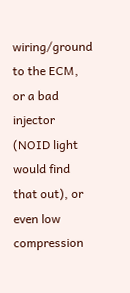wiring/ground to the ECM, or a bad injector (NOID light would find that out), or even low compression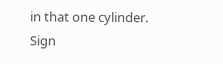in that one cylinder.
Sign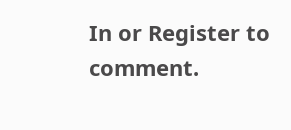In or Register to comment.